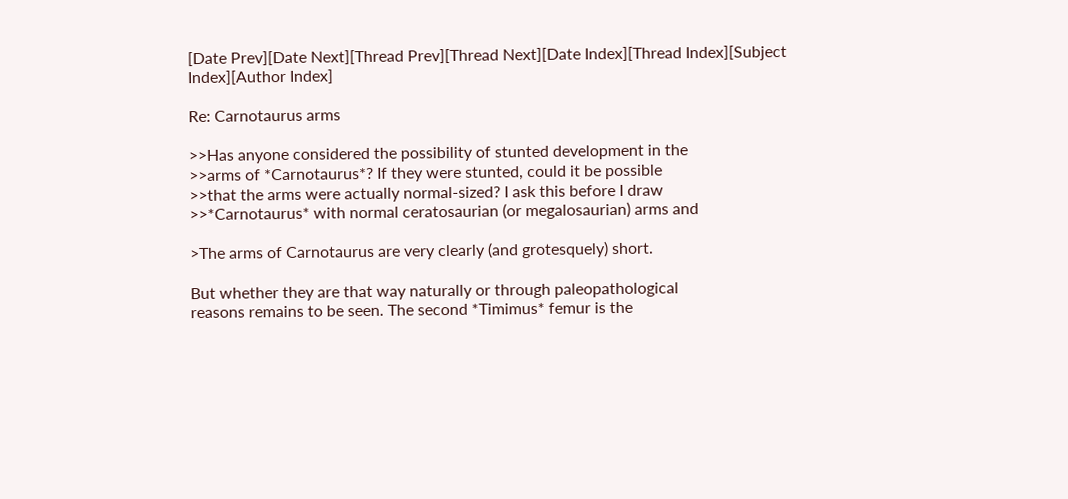[Date Prev][Date Next][Thread Prev][Thread Next][Date Index][Thread Index][Subject Index][Author Index]

Re: Carnotaurus arms

>>Has anyone considered the possibility of stunted development in the
>>arms of *Carnotaurus*? If they were stunted, could it be possible
>>that the arms were actually normal-sized? I ask this before I draw
>>*Carnotaurus* with normal ceratosaurian (or megalosaurian) arms and

>The arms of Carnotaurus are very clearly (and grotesquely) short.

But whether they are that way naturally or through paleopathological
reasons remains to be seen. The second *Timimus* femur is the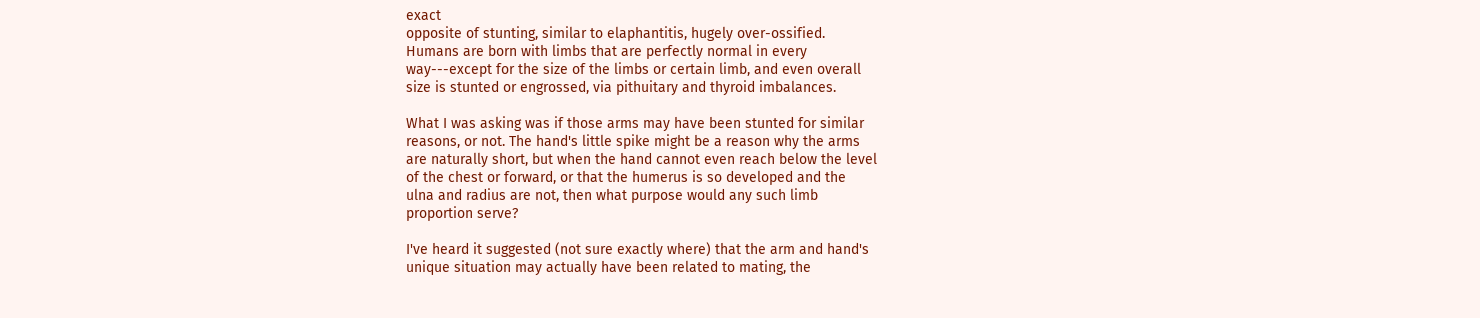exact
opposite of stunting, similar to elaphantitis, hugely over-ossified.
Humans are born with limbs that are perfectly normal in every
way---except for the size of the limbs or certain limb, and even overall
size is stunted or engrossed, via pithuitary and thyroid imbalances.

What I was asking was if those arms may have been stunted for similar
reasons, or not. The hand's little spike might be a reason why the arms
are naturally short, but when the hand cannot even reach below the level
of the chest or forward, or that the humerus is so developed and the
ulna and radius are not, then what purpose would any such limb
proportion serve?

I've heard it suggested (not sure exactly where) that the arm and hand's
unique situation may actually have been related to mating, the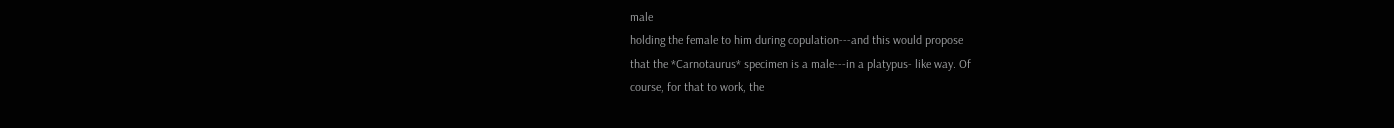male
holding the female to him during copulation---and this would propose
that the *Carnotaurus* specimen is a male---in a platypus- like way. Of
course, for that to work, the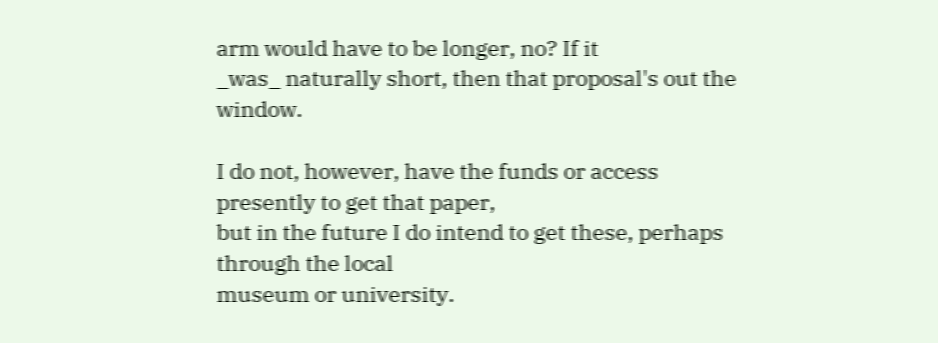arm would have to be longer, no? If it
_was_ naturally short, then that proposal's out the window.

I do not, however, have the funds or access presently to get that paper,
but in the future I do intend to get these, perhaps through the local
museum or university.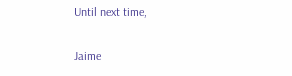Until next time,

Jaime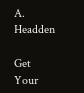A. Headden

Get Your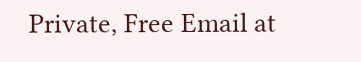Private, Free Email at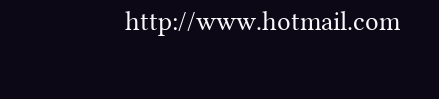http://www.hotmail.com